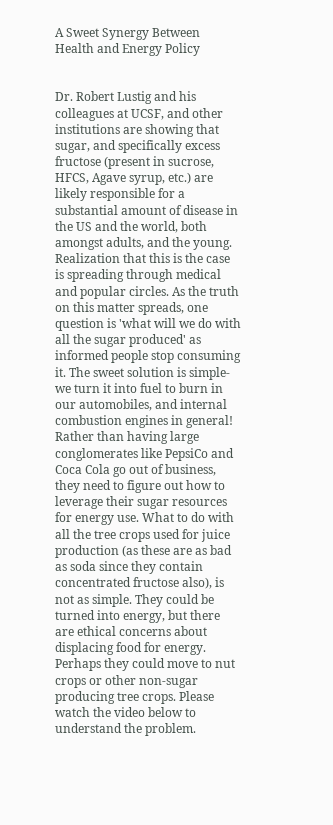A Sweet Synergy Between Health and Energy Policy


Dr. Robert Lustig and his colleagues at UCSF, and other institutions are showing that sugar, and specifically excess fructose (present in sucrose, HFCS, Agave syrup, etc.) are likely responsible for a substantial amount of disease in the US and the world, both amongst adults, and the young. Realization that this is the case is spreading through medical and popular circles. As the truth on this matter spreads, one question is 'what will we do with all the sugar produced' as informed people stop consuming it. The sweet solution is simple- we turn it into fuel to burn in our automobiles, and internal combustion engines in general! Rather than having large conglomerates like PepsiCo and Coca Cola go out of business, they need to figure out how to leverage their sugar resources for energy use. What to do with all the tree crops used for juice production (as these are as bad as soda since they contain concentrated fructose also), is not as simple. They could be turned into energy, but there are ethical concerns about displacing food for energy. Perhaps they could move to nut crops or other non-sugar producing tree crops. Please watch the video below to understand the problem.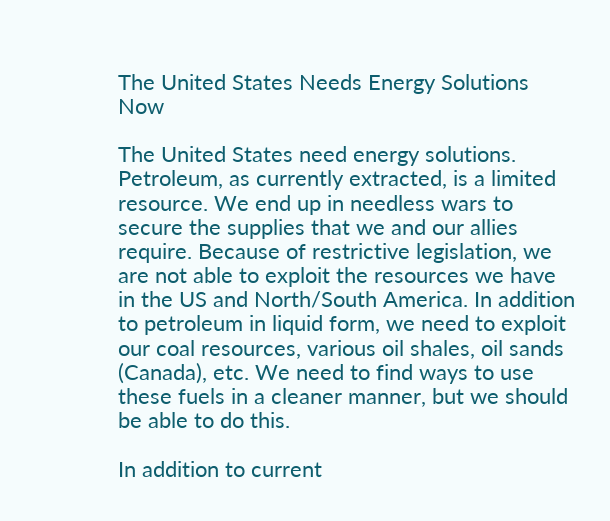The United States Needs Energy Solutions Now

The United States need energy solutions. Petroleum, as currently extracted, is a limited resource. We end up in needless wars to secure the supplies that we and our allies require. Because of restrictive legislation, we are not able to exploit the resources we have in the US and North/South America. In addition to petroleum in liquid form, we need to exploit our coal resources, various oil shales, oil sands (Canada), etc. We need to find ways to use these fuels in a cleaner manner, but we should be able to do this.

In addition to current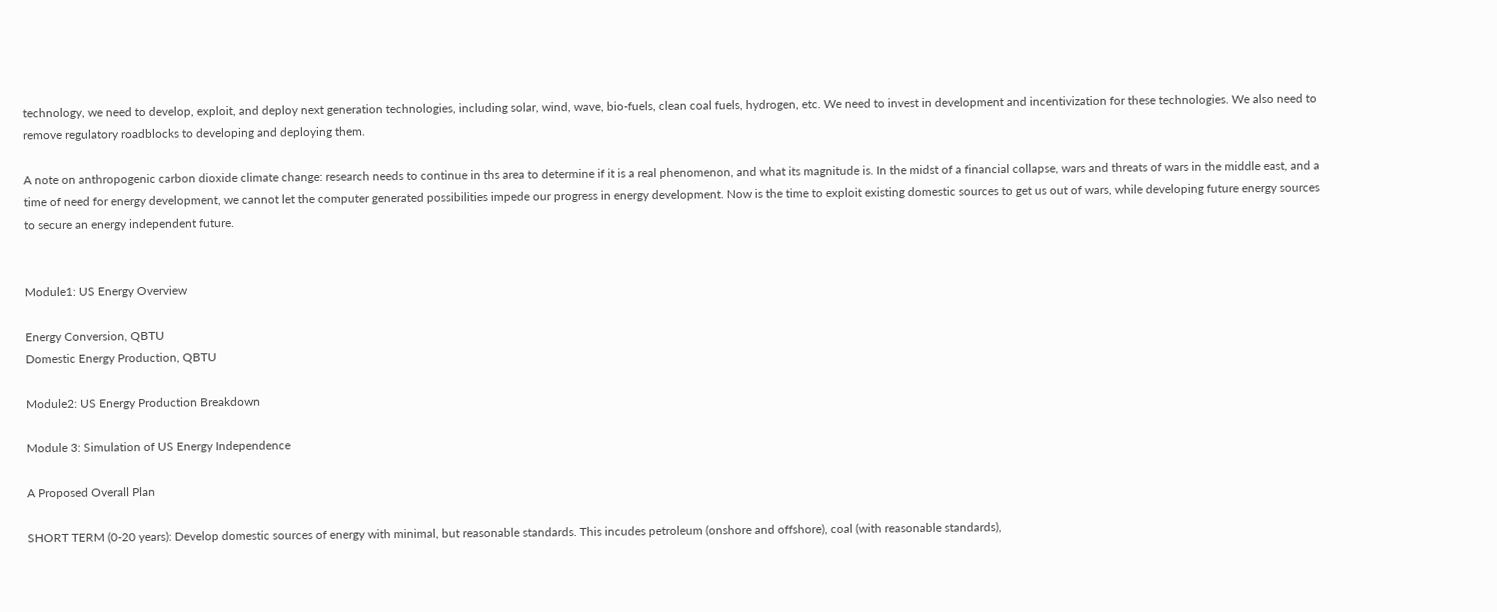technology, we need to develop, exploit, and deploy next generation technologies, including solar, wind, wave, bio-fuels, clean coal fuels, hydrogen, etc. We need to invest in development and incentivization for these technologies. We also need to remove regulatory roadblocks to developing and deploying them.

A note on anthropogenic carbon dioxide climate change: research needs to continue in ths area to determine if it is a real phenomenon, and what its magnitude is. In the midst of a financial collapse, wars and threats of wars in the middle east, and a time of need for energy development, we cannot let the computer generated possibilities impede our progress in energy development. Now is the time to exploit existing domestic sources to get us out of wars, while developing future energy sources to secure an energy independent future.


Module1: US Energy Overview

Energy Conversion, QBTU
Domestic Energy Production, QBTU

Module2: US Energy Production Breakdown

Module 3: Simulation of US Energy Independence

A Proposed Overall Plan

SHORT TERM (0-20 years): Develop domestic sources of energy with minimal, but reasonable standards. This incudes petroleum (onshore and offshore), coal (with reasonable standards),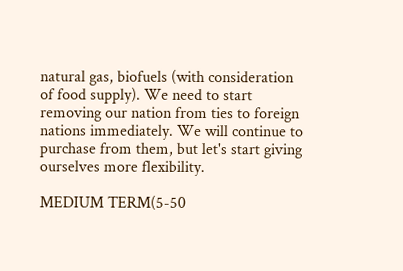natural gas, biofuels (with consideration of food supply). We need to start removing our nation from ties to foreign nations immediately. We will continue to purchase from them, but let's start giving ourselves more flexibility.

MEDIUM TERM(5-50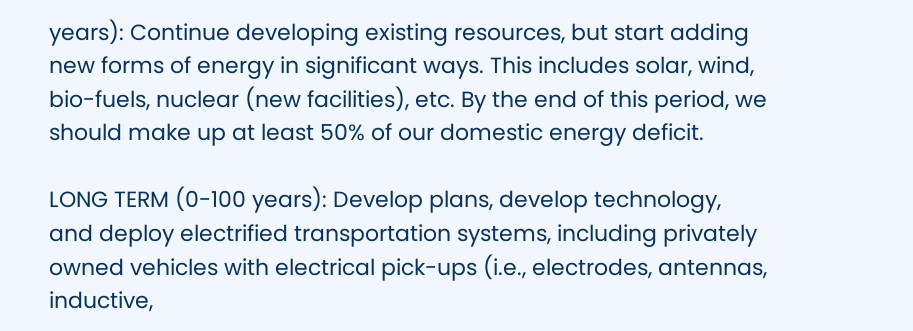years): Continue developing existing resources, but start adding new forms of energy in significant ways. This includes solar, wind, bio-fuels, nuclear (new facilities), etc. By the end of this period, we should make up at least 50% of our domestic energy deficit.

LONG TERM (0-100 years): Develop plans, develop technology, and deploy electrified transportation systems, including privately owned vehicles with electrical pick-ups (i.e., electrodes, antennas, inductive,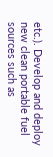etc.). Develop and deploy new clean portable fuel sources such as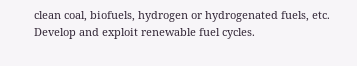clean coal, biofuels, hydrogen or hydrogenated fuels, etc. Develop and exploit renewable fuel cycles.